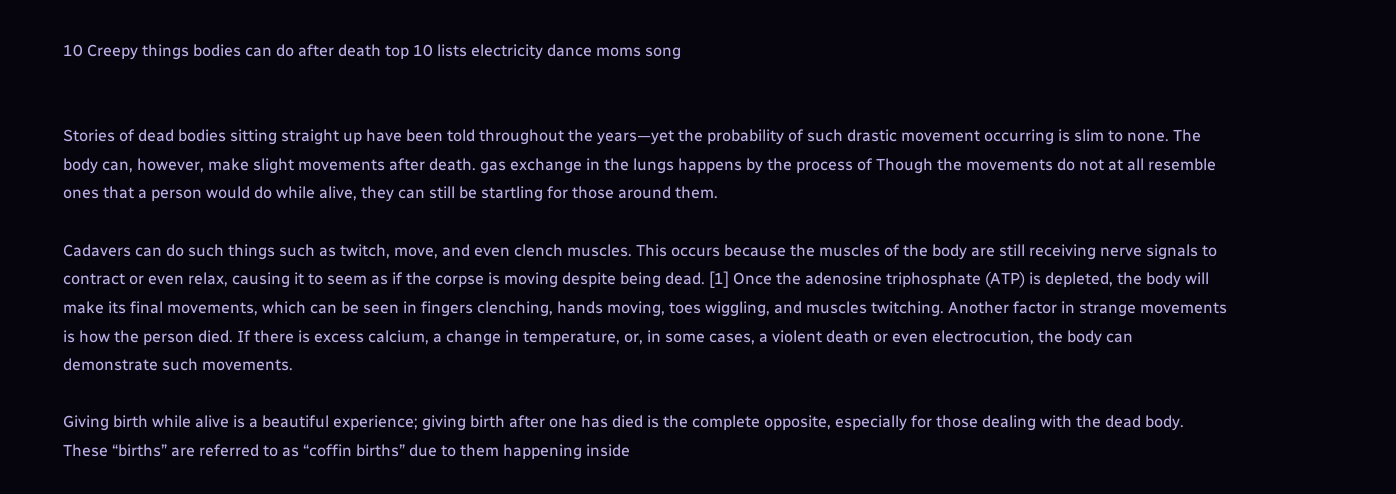10 Creepy things bodies can do after death top 10 lists electricity dance moms song


Stories of dead bodies sitting straight up have been told throughout the years—yet the probability of such drastic movement occurring is slim to none. The body can, however, make slight movements after death. gas exchange in the lungs happens by the process of Though the movements do not at all resemble ones that a person would do while alive, they can still be startling for those around them.

Cadavers can do such things such as twitch, move, and even clench muscles. This occurs because the muscles of the body are still receiving nerve signals to contract or even relax, causing it to seem as if the corpse is moving despite being dead. [1] Once the adenosine triphosphate (ATP) is depleted, the body will make its final movements, which can be seen in fingers clenching, hands moving, toes wiggling, and muscles twitching. Another factor in strange movements is how the person died. If there is excess calcium, a change in temperature, or, in some cases, a violent death or even electrocution, the body can demonstrate such movements.

Giving birth while alive is a beautiful experience; giving birth after one has died is the complete opposite, especially for those dealing with the dead body. These “births” are referred to as “coffin births” due to them happening inside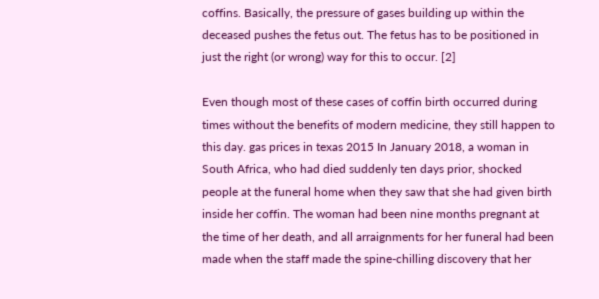coffins. Basically, the pressure of gases building up within the deceased pushes the fetus out. The fetus has to be positioned in just the right (or wrong) way for this to occur. [2]

Even though most of these cases of coffin birth occurred during times without the benefits of modern medicine, they still happen to this day. gas prices in texas 2015 In January 2018, a woman in South Africa, who had died suddenly ten days prior, shocked people at the funeral home when they saw that she had given birth inside her coffin. The woman had been nine months pregnant at the time of her death, and all arraignments for her funeral had been made when the staff made the spine-chilling discovery that her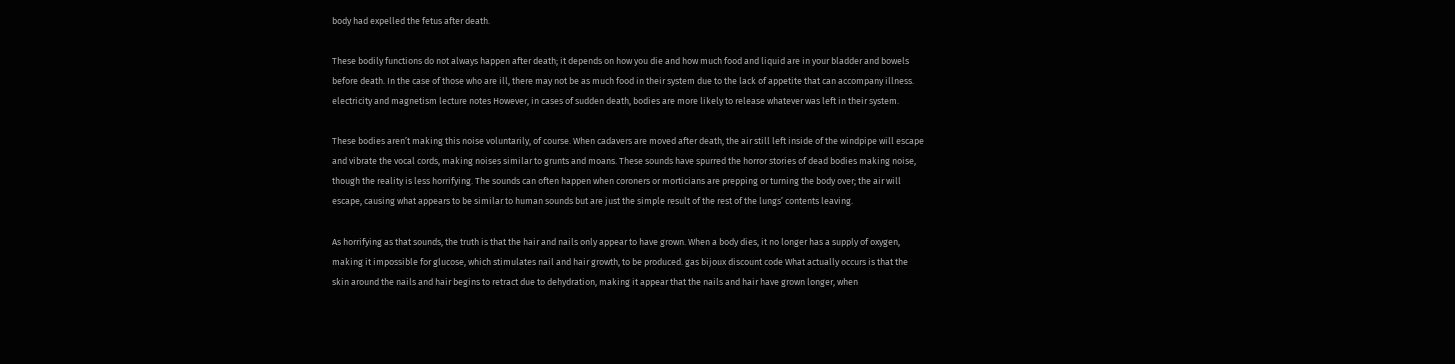body had expelled the fetus after death.

These bodily functions do not always happen after death; it depends on how you die and how much food and liquid are in your bladder and bowels before death. In the case of those who are ill, there may not be as much food in their system due to the lack of appetite that can accompany illness. electricity and magnetism lecture notes However, in cases of sudden death, bodies are more likely to release whatever was left in their system.

These bodies aren’t making this noise voluntarily, of course. When cadavers are moved after death, the air still left inside of the windpipe will escape and vibrate the vocal cords, making noises similar to grunts and moans. These sounds have spurred the horror stories of dead bodies making noise, though the reality is less horrifying. The sounds can often happen when coroners or morticians are prepping or turning the body over; the air will escape, causing what appears to be similar to human sounds but are just the simple result of the rest of the lungs’ contents leaving.

As horrifying as that sounds, the truth is that the hair and nails only appear to have grown. When a body dies, it no longer has a supply of oxygen, making it impossible for glucose, which stimulates nail and hair growth, to be produced. gas bijoux discount code What actually occurs is that the skin around the nails and hair begins to retract due to dehydration, making it appear that the nails and hair have grown longer, when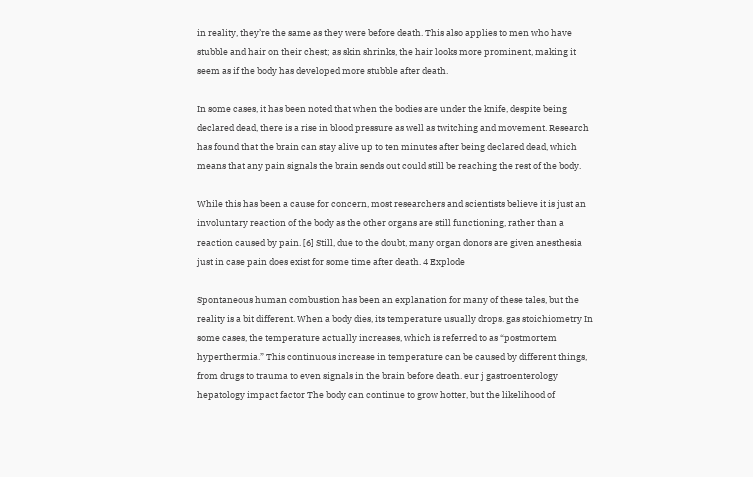in reality, they’re the same as they were before death. This also applies to men who have stubble and hair on their chest; as skin shrinks, the hair looks more prominent, making it seem as if the body has developed more stubble after death.

In some cases, it has been noted that when the bodies are under the knife, despite being declared dead, there is a rise in blood pressure as well as twitching and movement. Research has found that the brain can stay alive up to ten minutes after being declared dead, which means that any pain signals the brain sends out could still be reaching the rest of the body.

While this has been a cause for concern, most researchers and scientists believe it is just an involuntary reaction of the body as the other organs are still functioning, rather than a reaction caused by pain. [6] Still, due to the doubt, many organ donors are given anesthesia just in case pain does exist for some time after death. 4 Explode

Spontaneous human combustion has been an explanation for many of these tales, but the reality is a bit different. When a body dies, its temperature usually drops. gas stoichiometry In some cases, the temperature actually increases, which is referred to as “postmortem hyperthermia.” This continuous increase in temperature can be caused by different things, from drugs to trauma to even signals in the brain before death. eur j gastroenterology hepatology impact factor The body can continue to grow hotter, but the likelihood of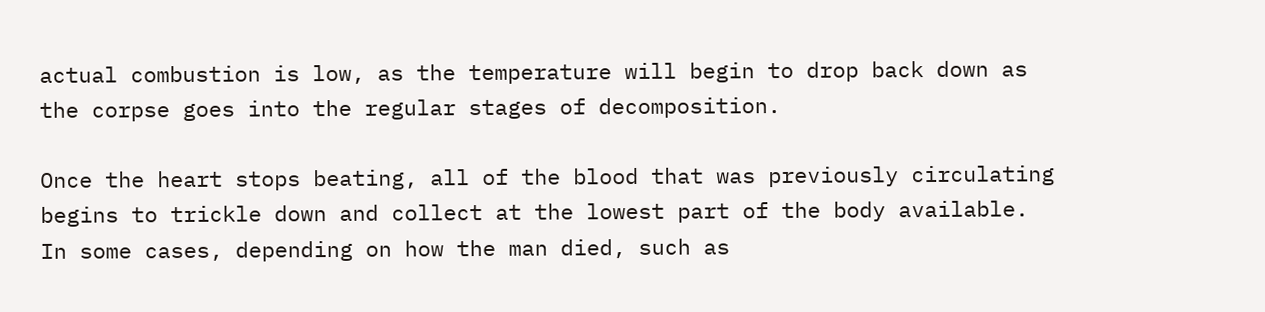actual combustion is low, as the temperature will begin to drop back down as the corpse goes into the regular stages of decomposition.

Once the heart stops beating, all of the blood that was previously circulating begins to trickle down and collect at the lowest part of the body available. In some cases, depending on how the man died, such as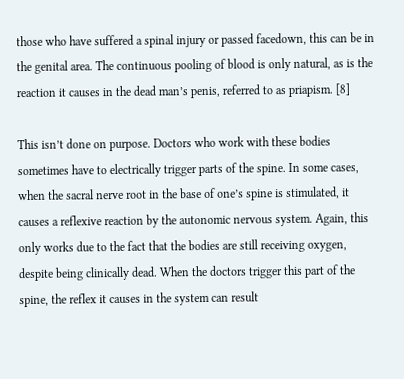those who have suffered a spinal injury or passed facedown, this can be in the genital area. The continuous pooling of blood is only natural, as is the reaction it causes in the dead man’s penis, referred to as priapism. [8]

This isn’t done on purpose. Doctors who work with these bodies sometimes have to electrically trigger parts of the spine. In some cases, when the sacral nerve root in the base of one’s spine is stimulated, it causes a reflexive reaction by the autonomic nervous system. Again, this only works due to the fact that the bodies are still receiving oxygen, despite being clinically dead. When the doctors trigger this part of the spine, the reflex it causes in the system can result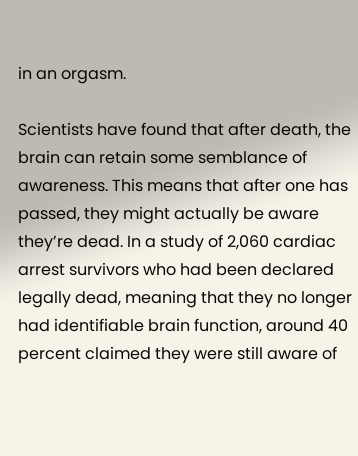in an orgasm.

Scientists have found that after death, the brain can retain some semblance of awareness. This means that after one has passed, they might actually be aware they’re dead. In a study of 2,060 cardiac arrest survivors who had been declared legally dead, meaning that they no longer had identifiable brain function, around 40 percent claimed they were still aware of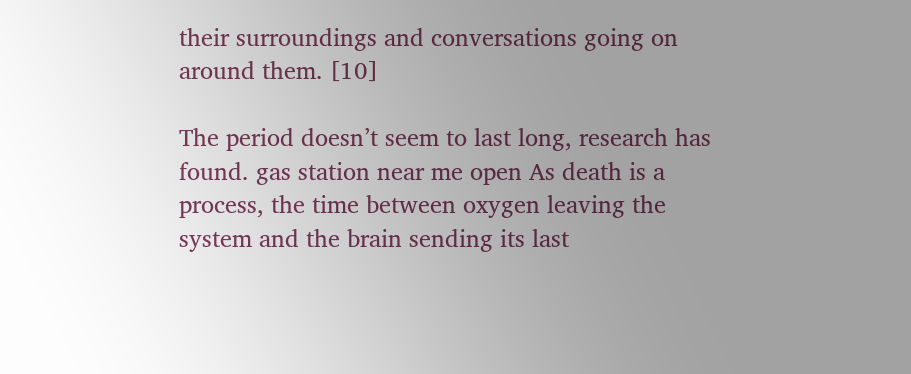their surroundings and conversations going on around them. [10]

The period doesn’t seem to last long, research has found. gas station near me open As death is a process, the time between oxygen leaving the system and the brain sending its last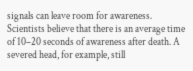signals can leave room for awareness. Scientists believe that there is an average time of 10–20 seconds of awareness after death. A severed head, for example, still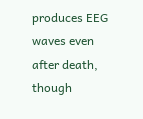produces EEG waves even after death, though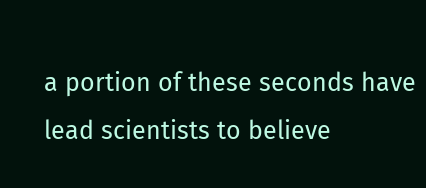a portion of these seconds have lead scientists to believe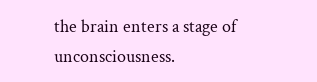the brain enters a stage of unconsciousness.